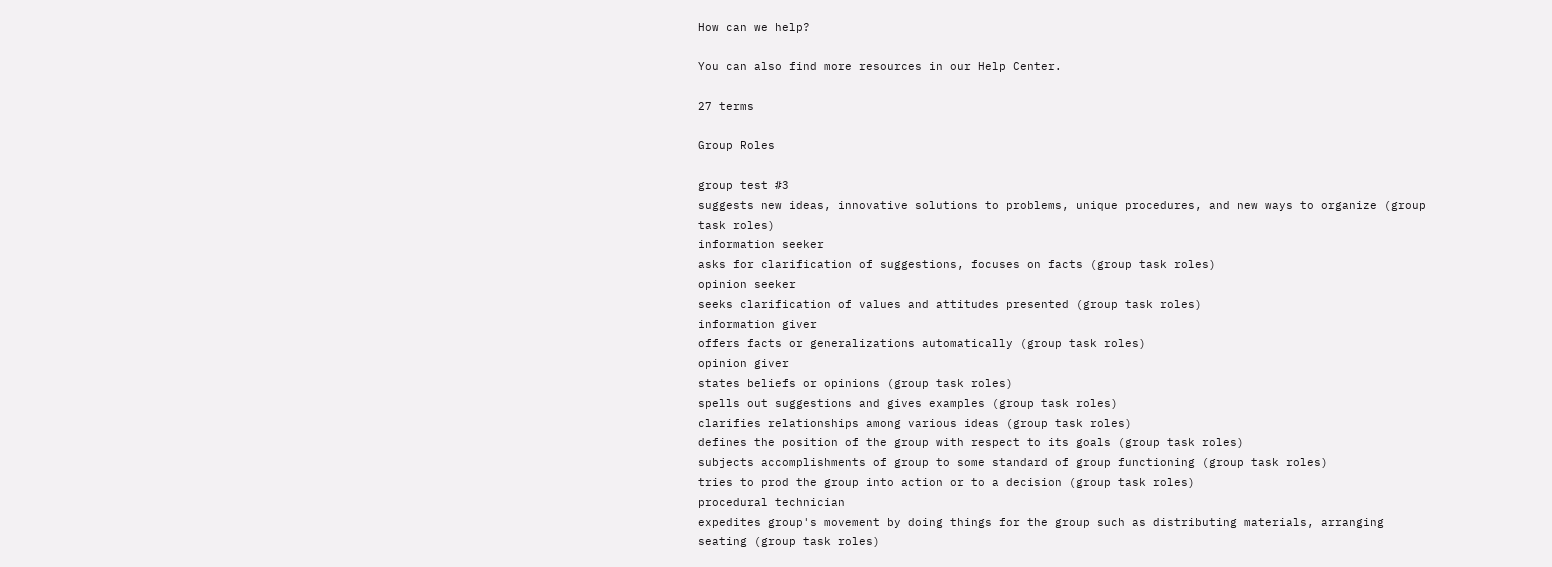How can we help?

You can also find more resources in our Help Center.

27 terms

Group Roles

group test #3
suggests new ideas, innovative solutions to problems, unique procedures, and new ways to organize (group task roles)
information seeker
asks for clarification of suggestions, focuses on facts (group task roles)
opinion seeker
seeks clarification of values and attitudes presented (group task roles)
information giver
offers facts or generalizations automatically (group task roles)
opinion giver
states beliefs or opinions (group task roles)
spells out suggestions and gives examples (group task roles)
clarifies relationships among various ideas (group task roles)
defines the position of the group with respect to its goals (group task roles)
subjects accomplishments of group to some standard of group functioning (group task roles)
tries to prod the group into action or to a decision (group task roles)
procedural technician
expedites group's movement by doing things for the group such as distributing materials, arranging seating (group task roles)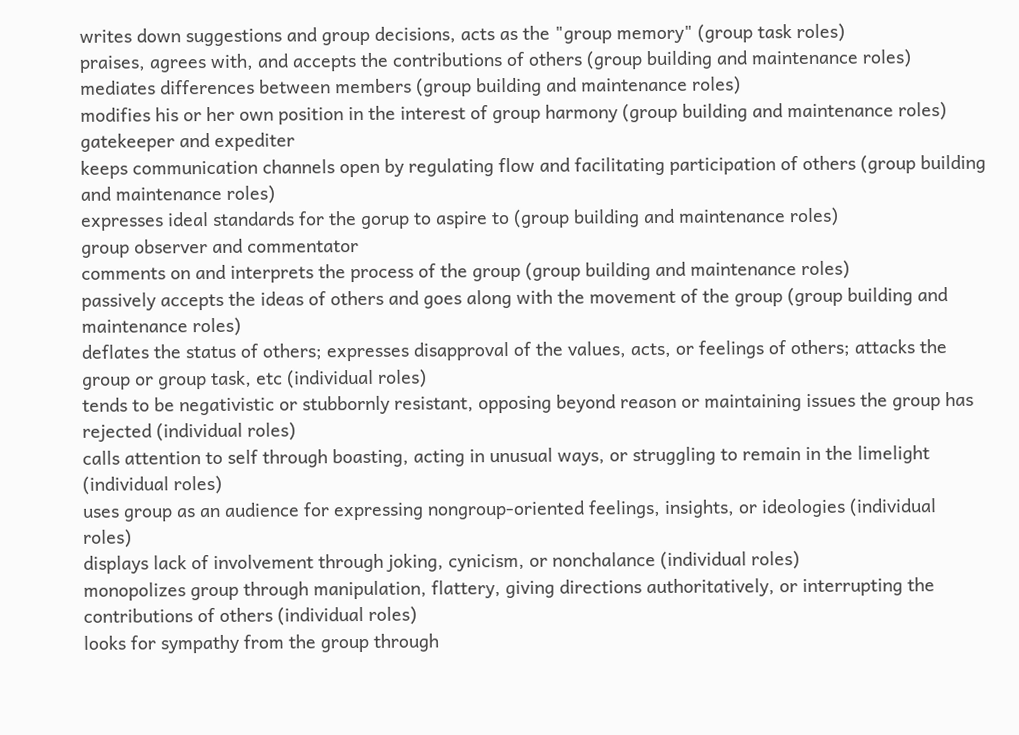writes down suggestions and group decisions, acts as the "group memory" (group task roles)
praises, agrees with, and accepts the contributions of others (group building and maintenance roles)
mediates differences between members (group building and maintenance roles)
modifies his or her own position in the interest of group harmony (group building and maintenance roles)
gatekeeper and expediter
keeps communication channels open by regulating flow and facilitating participation of others (group building and maintenance roles)
expresses ideal standards for the gorup to aspire to (group building and maintenance roles)
group observer and commentator
comments on and interprets the process of the group (group building and maintenance roles)
passively accepts the ideas of others and goes along with the movement of the group (group building and maintenance roles)
deflates the status of others; expresses disapproval of the values, acts, or feelings of others; attacks the group or group task, etc (individual roles)
tends to be negativistic or stubbornly resistant, opposing beyond reason or maintaining issues the group has rejected (individual roles)
calls attention to self through boasting, acting in unusual ways, or struggling to remain in the limelight (individual roles)
uses group as an audience for expressing nongroup-oriented feelings, insights, or ideologies (individual roles)
displays lack of involvement through joking, cynicism, or nonchalance (individual roles)
monopolizes group through manipulation, flattery, giving directions authoritatively, or interrupting the contributions of others (individual roles)
looks for sympathy from the group through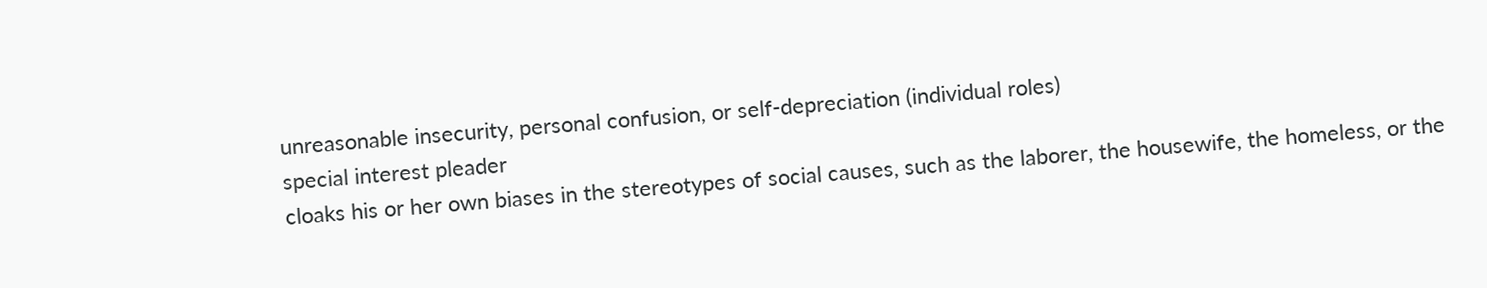unreasonable insecurity, personal confusion, or self-depreciation (individual roles)
special interest pleader
cloaks his or her own biases in the stereotypes of social causes, such as the laborer, the housewife, the homeless, or the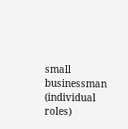small businessman (individual roles)